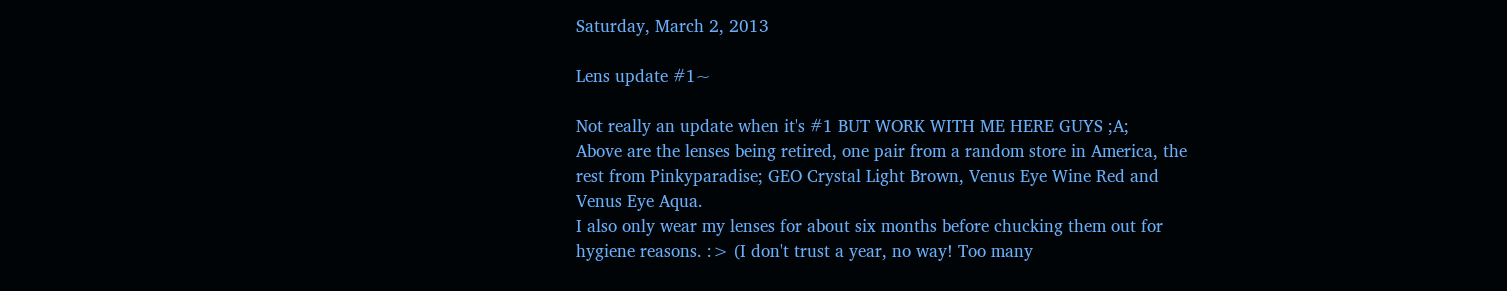Saturday, March 2, 2013

Lens update #1~

Not really an update when it's #1 BUT WORK WITH ME HERE GUYS ;A;
Above are the lenses being retired, one pair from a random store in America, the rest from Pinkyparadise; GEO Crystal Light Brown, Venus Eye Wine Red and Venus Eye Aqua.
I also only wear my lenses for about six months before chucking them out for hygiene reasons. :> (I don't trust a year, no way! Too many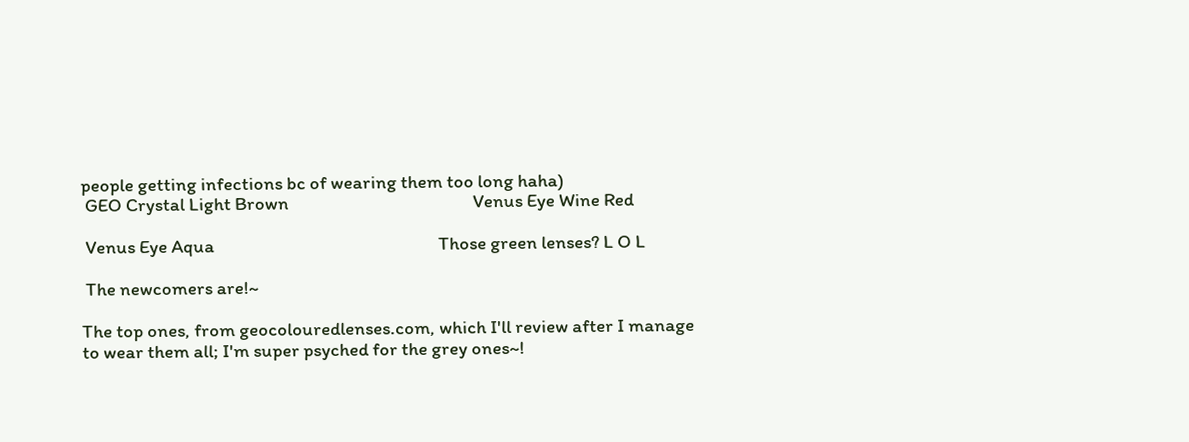people getting infections bc of wearing them too long haha)
 GEO Crystal Light Brown                                              Venus Eye Wine Red

 Venus Eye Aqua                                                        Those green lenses? L O L

 The newcomers are!~

The top ones, from geocolouredlenses.com, which I'll review after I manage to wear them all; I'm super psyched for the grey ones~!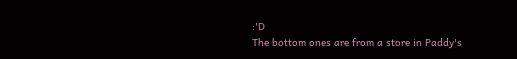:'D
The bottom ones are from a store in Paddy's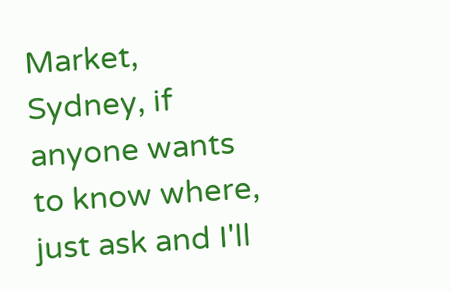Market, Sydney, if anyone wants to know where, just ask and I'll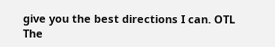give you the best directions I can. OTL
The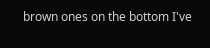brown ones on the bottom I've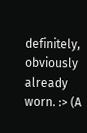definitely, obviously already worn. :> (A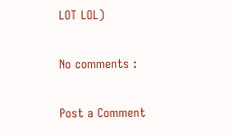LOT LOL)

No comments :

Post a Comment